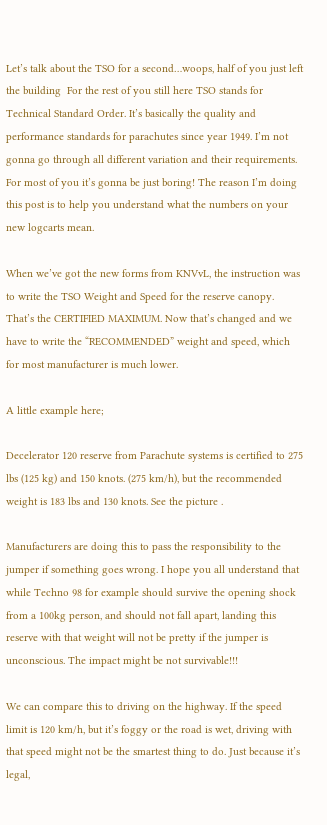Let’s talk about the TSO for a second…woops, half of you just left the building  For the rest of you still here TSO stands for Technical Standard Order. It’s basically the quality and performance standards for parachutes since year 1949. I’m not gonna go through all different variation and their requirements. For most of you it’s gonna be just boring! The reason I’m doing this post is to help you understand what the numbers on your new logcarts mean.

When we’ve got the new forms from KNVvL, the instruction was to write the TSO Weight and Speed for the reserve canopy. That’s the CERTIFIED MAXIMUM. Now that’s changed and we have to write the “RECOMMENDED” weight and speed, which for most manufacturer is much lower.

A little example here;

Decelerator 120 reserve from Parachute systems is certified to 275 lbs (125 kg) and 150 knots. (275 km/h), but the recommended weight is 183 lbs and 130 knots. See the picture .

Manufacturers are doing this to pass the responsibility to the jumper if something goes wrong. I hope you all understand that while Techno 98 for example should survive the opening shock from a 100kg person, and should not fall apart, landing this reserve with that weight will not be pretty if the jumper is unconscious. The impact might be not survivable!!!

We can compare this to driving on the highway. If the speed limit is 120 km/h, but it’s foggy or the road is wet, driving with that speed might not be the smartest thing to do. Just because it’s legal,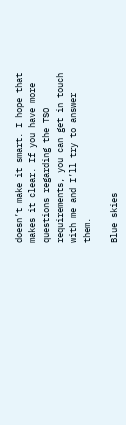doesn’t make it smart. I hope that makes it clear. If you have more questions regarding the TSO requirements, you can get in touch with me and I’ll try to answer them.

Blue skies